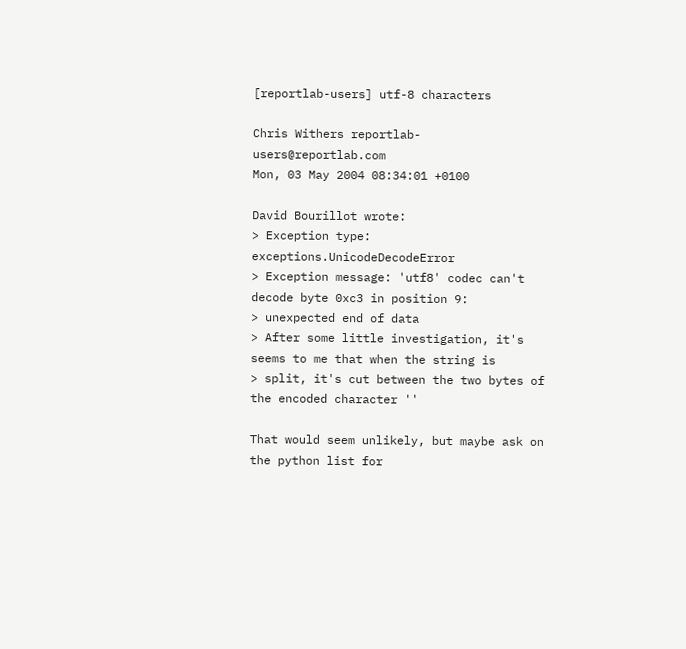[reportlab-users] utf-8 characters

Chris Withers reportlab-users@reportlab.com
Mon, 03 May 2004 08:34:01 +0100

David Bourillot wrote:
> Exception type: exceptions.UnicodeDecodeError
> Exception message: 'utf8' codec can't decode byte 0xc3 in position 9:
> unexpected end of data
> After some little investigation, it's seems to me that when the string is
> split, it's cut between the two bytes of the encoded character ''

That would seem unlikely, but maybe ask on the python list for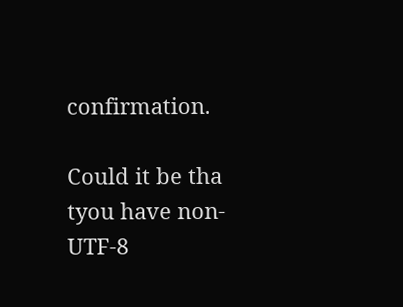confirmation.

Could it be tha tyou have non-UTF-8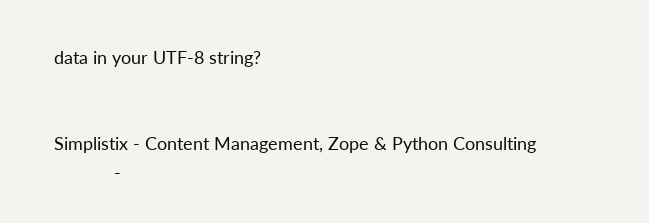data in your UTF-8 string?


Simplistix - Content Management, Zope & Python Consulting
            -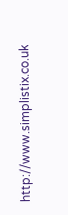http://www.simplistix.co.uk